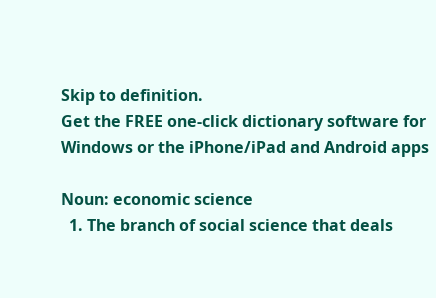Skip to definition.
Get the FREE one-click dictionary software for Windows or the iPhone/iPad and Android apps

Noun: economic science
  1. The branch of social science that deals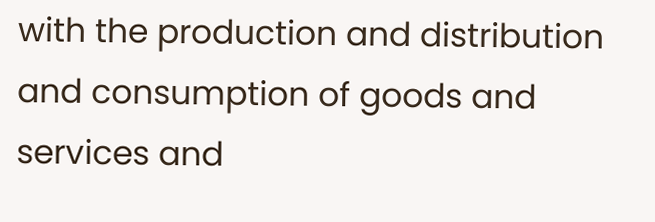with the production and distribution and consumption of goods and services and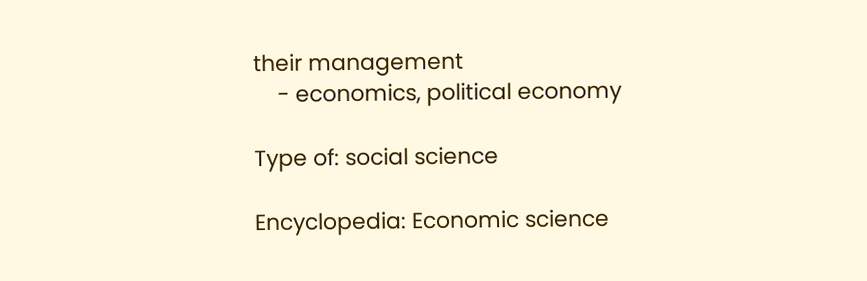their management
    - economics, political economy

Type of: social science

Encyclopedia: Economic science